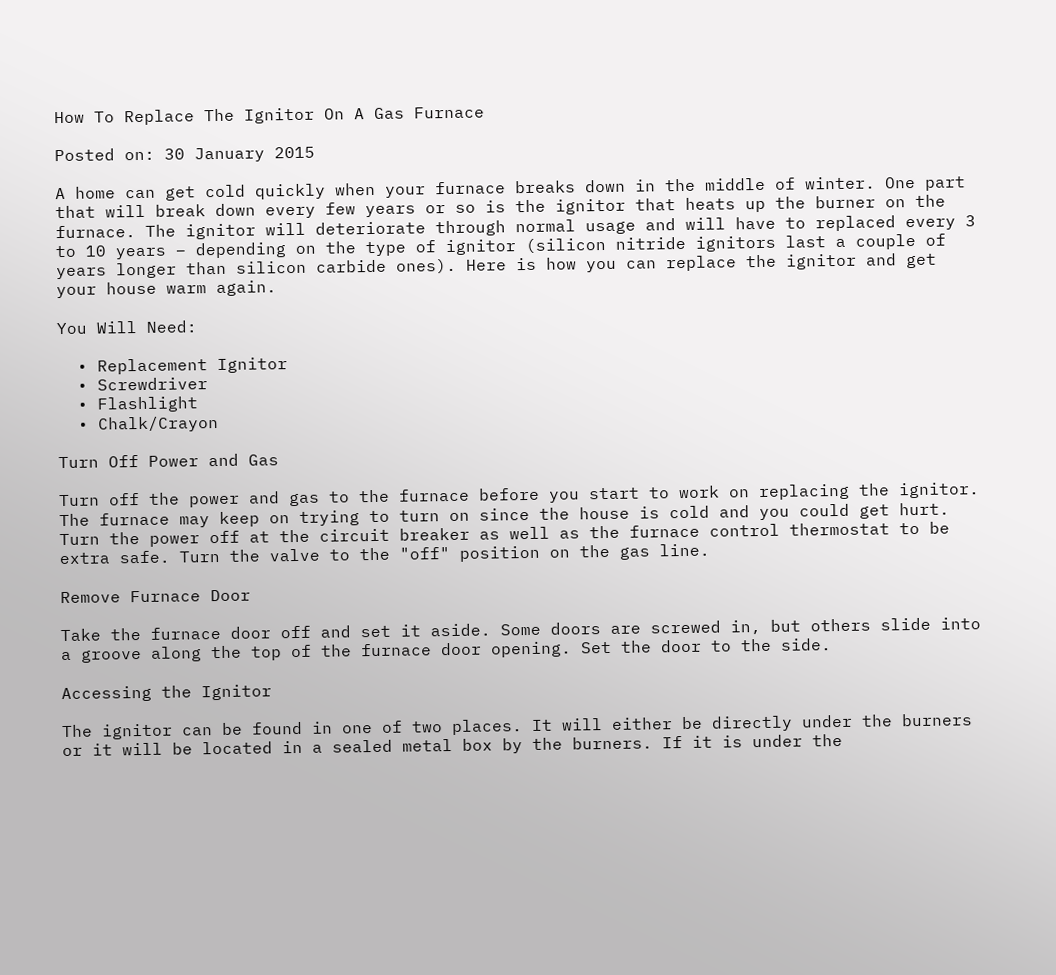How To Replace The Ignitor On A Gas Furnace

Posted on: 30 January 2015

A home can get cold quickly when your furnace breaks down in the middle of winter. One part that will break down every few years or so is the ignitor that heats up the burner on the furnace. The ignitor will deteriorate through normal usage and will have to replaced every 3 to 10 years – depending on the type of ignitor (silicon nitride ignitors last a couple of years longer than silicon carbide ones). Here is how you can replace the ignitor and get your house warm again.

You Will Need:

  • Replacement Ignitor
  • Screwdriver
  • Flashlight
  • Chalk/Crayon

Turn Off Power and Gas

Turn off the power and gas to the furnace before you start to work on replacing the ignitor. The furnace may keep on trying to turn on since the house is cold and you could get hurt. Turn the power off at the circuit breaker as well as the furnace control thermostat to be extra safe. Turn the valve to the "off" position on the gas line.

Remove Furnace Door

Take the furnace door off and set it aside. Some doors are screwed in, but others slide into a groove along the top of the furnace door opening. Set the door to the side.

Accessing the Ignitor

The ignitor can be found in one of two places. It will either be directly under the burners or it will be located in a sealed metal box by the burners. If it is under the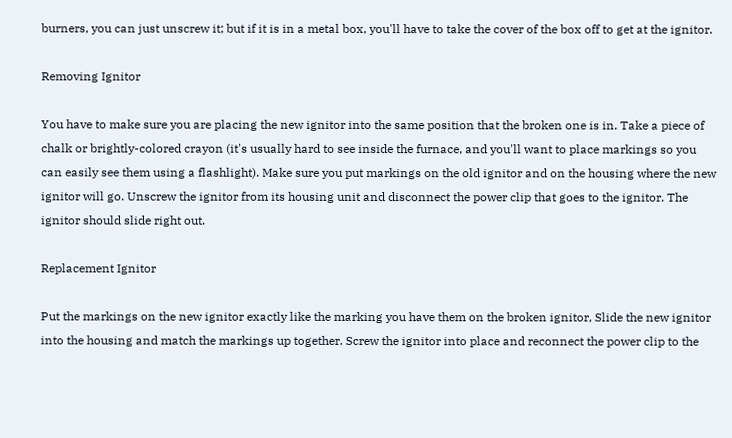burners, you can just unscrew it; but if it is in a metal box, you'll have to take the cover of the box off to get at the ignitor.

Removing Ignitor

You have to make sure you are placing the new ignitor into the same position that the broken one is in. Take a piece of chalk or brightly-colored crayon (it's usually hard to see inside the furnace, and you'll want to place markings so you can easily see them using a flashlight). Make sure you put markings on the old ignitor and on the housing where the new ignitor will go. Unscrew the ignitor from its housing unit and disconnect the power clip that goes to the ignitor. The ignitor should slide right out.

Replacement Ignitor

Put the markings on the new ignitor exactly like the marking you have them on the broken ignitor, Slide the new ignitor into the housing and match the markings up together. Screw the ignitor into place and reconnect the power clip to the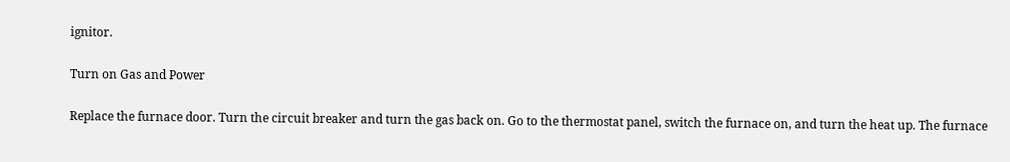ignitor.

Turn on Gas and Power

Replace the furnace door. Turn the circuit breaker and turn the gas back on. Go to the thermostat panel, switch the furnace on, and turn the heat up. The furnace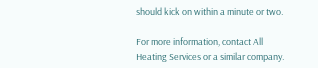should kick on within a minute or two.

For more information, contact All Heating Services or a similar company.